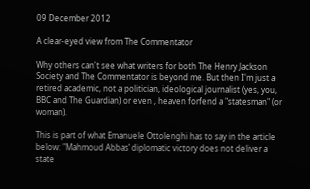09 December 2012

A clear-eyed view from The Commentator

Why others can't see what writers for both The Henry Jackson Society and The Commentator is beyond me. But then I'm just a retired academic, not a politician, ideological journalist (yes, you, BBC and The Guardian) or even , heaven forfend a "statesman" (or woman).

This is part of what Emanuele Ottolenghi has to say in the article below: "Mahmoud Abbas’ diplomatic victory does not deliver a state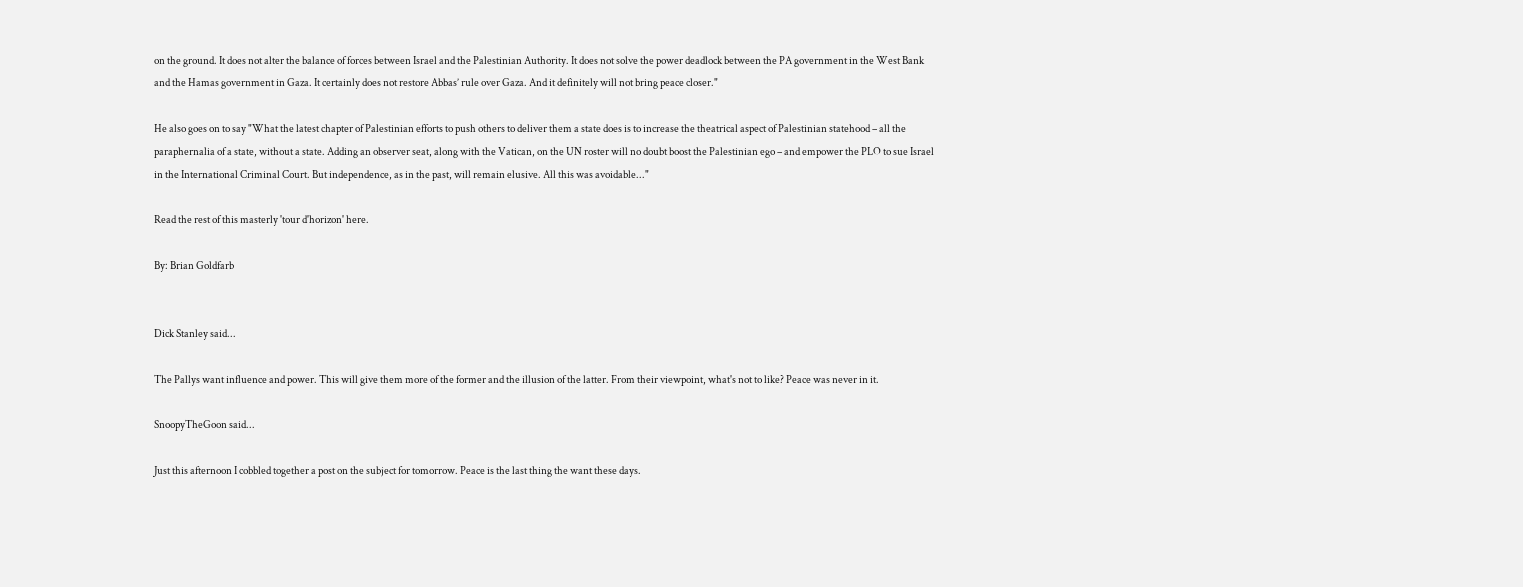on the ground. It does not alter the balance of forces between Israel and the Palestinian Authority. It does not solve the power deadlock between the PA government in the West Bank and the Hamas government in Gaza. It certainly does not restore Abbas’ rule over Gaza. And it definitely will not bring peace closer."

He also goes on to say "What the latest chapter of Palestinian efforts to push others to deliver them a state does is to increase the theatrical aspect of Palestinian statehood – all the paraphernalia of a state, without a state. Adding an observer seat, along with the Vatican, on the UN roster will no doubt boost the Palestinian ego – and empower the PLO to sue Israel in the International Criminal Court. But independence, as in the past, will remain elusive. All this was avoidable..."

Read the rest of this masterly 'tour d'horizon' here.

By: Brian Goldfarb


Dick Stanley said...

The Pallys want influence and power. This will give them more of the former and the illusion of the latter. From their viewpoint, what's not to like? Peace was never in it.

SnoopyTheGoon said...

Just this afternoon I cobbled together a post on the subject for tomorrow. Peace is the last thing the want these days.